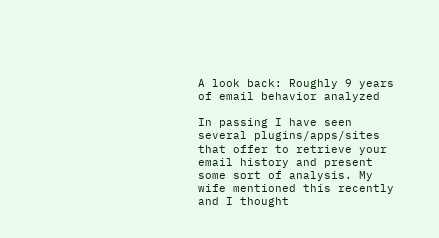A look back: Roughly 9 years of email behavior analyzed

In passing I have seen several plugins/apps/sites that offer to retrieve your email history and present some sort of analysis. My wife mentioned this recently and I thought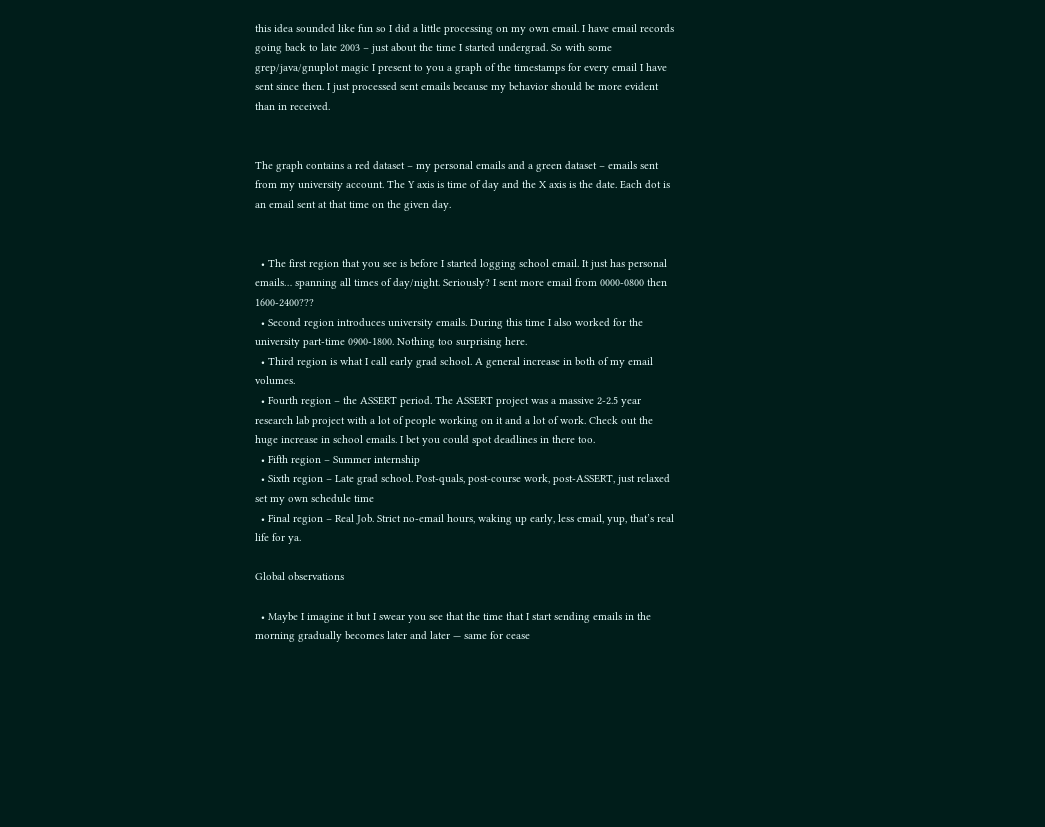this idea sounded like fun so I did a little processing on my own email. I have email records going back to late 2003 – just about the time I started undergrad. So with some grep/java/gnuplot magic I present to you a graph of the timestamps for every email I have sent since then. I just processed sent emails because my behavior should be more evident than in received.


The graph contains a red dataset – my personal emails and a green dataset – emails sent from my university account. The Y axis is time of day and the X axis is the date. Each dot is an email sent at that time on the given day.


  • The first region that you see is before I started logging school email. It just has personal emails… spanning all times of day/night. Seriously? I sent more email from 0000-0800 then 1600-2400???
  • Second region introduces university emails. During this time I also worked for the university part-time 0900-1800. Nothing too surprising here.
  • Third region is what I call early grad school. A general increase in both of my email volumes.
  • Fourth region – the ASSERT period. The ASSERT project was a massive 2-2.5 year research lab project with a lot of people working on it and a lot of work. Check out the huge increase in school emails. I bet you could spot deadlines in there too.
  • Fifth region – Summer internship
  • Sixth region – Late grad school. Post-quals, post-course work, post-ASSERT, just relaxed set my own schedule time
  • Final region – Real Job. Strict no-email hours, waking up early, less email, yup, that’s real life for ya.

Global observations

  • Maybe I imagine it but I swear you see that the time that I start sending emails in the morning gradually becomes later and later — same for cease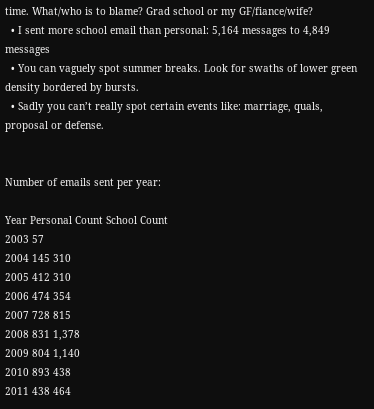time. What/who is to blame? Grad school or my GF/fiance/wife?
  • I sent more school email than personal: 5,164 messages to 4,849 messages
  • You can vaguely spot summer breaks. Look for swaths of lower green density bordered by bursts.
  • Sadly you can’t really spot certain events like: marriage, quals, proposal or defense.


Number of emails sent per year:

Year Personal Count School Count
2003 57
2004 145 310
2005 412 310
2006 474 354
2007 728 815
2008 831 1,378
2009 804 1,140
2010 893 438
2011 438 464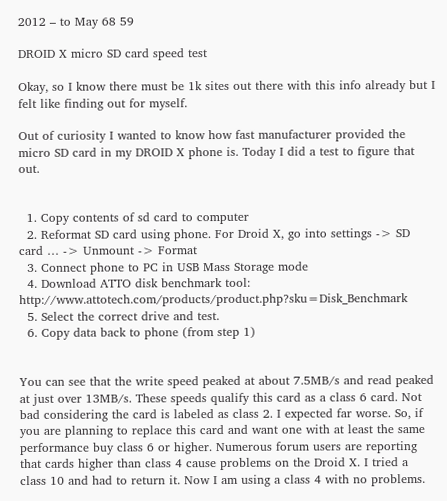2012 – to May 68 59

DROID X micro SD card speed test

Okay, so I know there must be 1k sites out there with this info already but I felt like finding out for myself.

Out of curiosity I wanted to know how fast manufacturer provided the micro SD card in my DROID X phone is. Today I did a test to figure that out.


  1. Copy contents of sd card to computer
  2. Reformat SD card using phone. For Droid X, go into settings -> SD card … -> Unmount -> Format
  3. Connect phone to PC in USB Mass Storage mode
  4. Download ATTO disk benchmark tool: http://www.attotech.com/products/product.php?sku=Disk_Benchmark
  5. Select the correct drive and test.
  6. Copy data back to phone (from step 1)


You can see that the write speed peaked at about 7.5MB/s and read peaked at just over 13MB/s. These speeds qualify this card as a class 6 card. Not bad considering the card is labeled as class 2. I expected far worse. So, if you are planning to replace this card and want one with at least the same performance buy class 6 or higher. Numerous forum users are reporting that cards higher than class 4 cause problems on the Droid X. I tried a class 10 and had to return it. Now I am using a class 4 with no problems.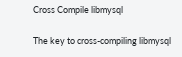Cross Compile libmysql

The key to cross-compiling libmysql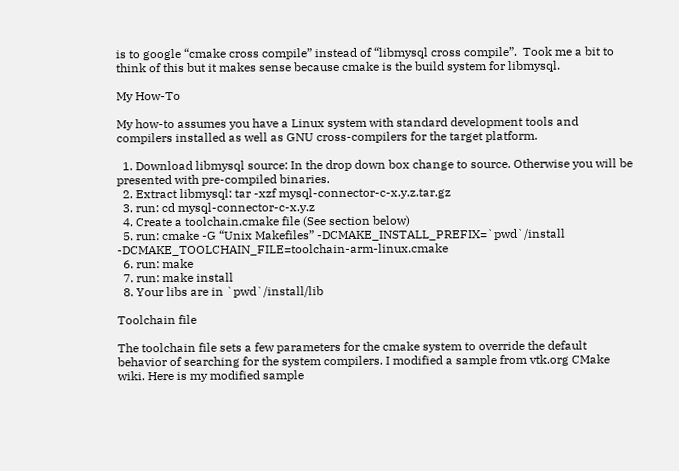is to google “cmake cross compile” instead of “libmysql cross compile”.  Took me a bit to think of this but it makes sense because cmake is the build system for libmysql.

My How-To

My how-to assumes you have a Linux system with standard development tools and compilers installed as well as GNU cross-compilers for the target platform.

  1. Download libmysql source: In the drop down box change to source. Otherwise you will be presented with pre-compiled binaries.
  2. Extract libmysql: tar -xzf mysql-connector-c-x.y.z.tar.gz
  3. run: cd mysql-connector-c-x.y.z
  4. Create a toolchain.cmake file (See section below)
  5. run: cmake -G “Unix Makefiles” -DCMAKE_INSTALL_PREFIX=`pwd`/install -DCMAKE_TOOLCHAIN_FILE=toolchain-arm-linux.cmake
  6. run: make
  7. run: make install
  8. Your libs are in `pwd`/install/lib

Toolchain file

The toolchain file sets a few parameters for the cmake system to override the default behavior of searching for the system compilers. I modified a sample from vtk.org CMake wiki. Here is my modified sample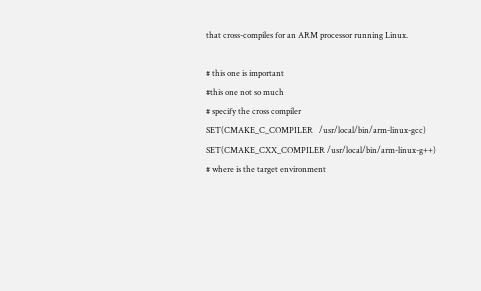that cross-compiles for an ARM processor running Linux.

# this one is important
#this one not so much
# specify the cross compiler
SET(CMAKE_C_COMPILER   /usr/local/bin/arm-linux-gcc)
SET(CMAKE_CXX_COMPILER /usr/local/bin/arm-linux-g++)
# where is the target environment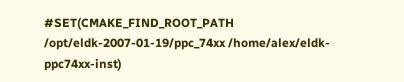#SET(CMAKE_FIND_ROOT_PATH  /opt/eldk-2007-01-19/ppc_74xx /home/alex/eldk-ppc74xx-inst)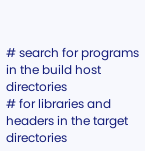# search for programs in the build host directories
# for libraries and headers in the target directories